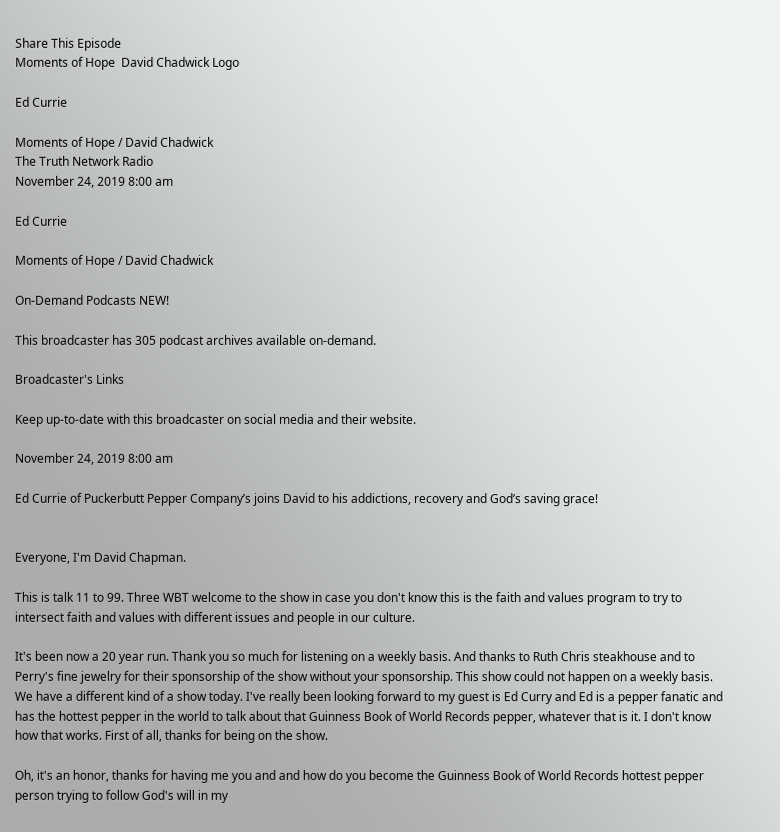Share This Episode
Moments of Hope  David Chadwick Logo

Ed Currie

Moments of Hope / David Chadwick
The Truth Network Radio
November 24, 2019 8:00 am

Ed Currie

Moments of Hope / David Chadwick

On-Demand Podcasts NEW!

This broadcaster has 305 podcast archives available on-demand.

Broadcaster's Links

Keep up-to-date with this broadcaster on social media and their website.

November 24, 2019 8:00 am

Ed Currie of Puckerbutt Pepper Company’s joins David to his addictions, recovery and God’s saving grace!


Everyone, I'm David Chapman.

This is talk 11 to 99. Three WBT welcome to the show in case you don't know this is the faith and values program to try to intersect faith and values with different issues and people in our culture.

It's been now a 20 year run. Thank you so much for listening on a weekly basis. And thanks to Ruth Chris steakhouse and to Perry's fine jewelry for their sponsorship of the show without your sponsorship. This show could not happen on a weekly basis. We have a different kind of a show today. I've really been looking forward to my guest is Ed Curry and Ed is a pepper fanatic and has the hottest pepper in the world to talk about that Guinness Book of World Records pepper, whatever that is it. I don't know how that works. First of all, thanks for being on the show.

Oh, it's an honor, thanks for having me you and and how do you become the Guinness Book of World Records hottest pepper person trying to follow God's will in my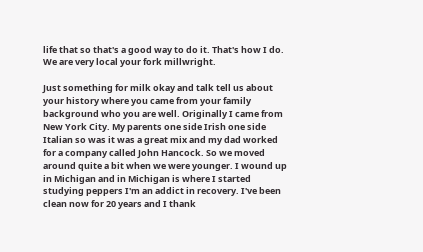life that so that's a good way to do it. That's how I do. We are very local your fork millwright.

Just something for milk okay and talk tell us about your history where you came from your family background who you are well. Originally I came from New York City. My parents one side Irish one side Italian so was it was a great mix and my dad worked for a company called John Hancock. So we moved around quite a bit when we were younger. I wound up in Michigan and in Michigan is where I started studying peppers I'm an addict in recovery. I've been clean now for 20 years and I thank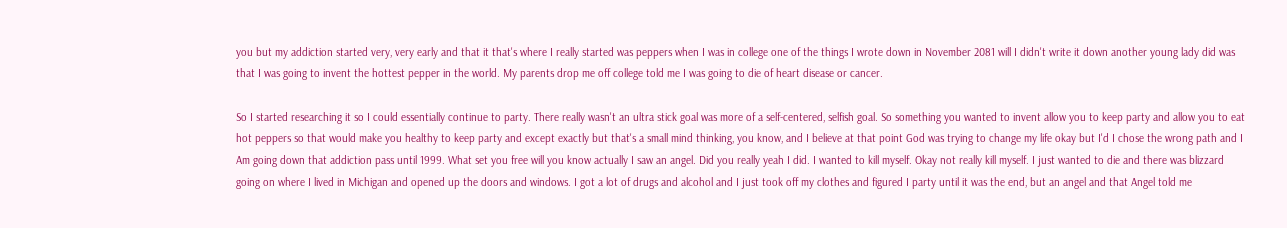you but my addiction started very, very early and that it that's where I really started was peppers when I was in college one of the things I wrote down in November 2081 will I didn't write it down another young lady did was that I was going to invent the hottest pepper in the world. My parents drop me off college told me I was going to die of heart disease or cancer.

So I started researching it so I could essentially continue to party. There really wasn't an ultra stick goal was more of a self-centered, selfish goal. So something you wanted to invent allow you to keep party and allow you to eat hot peppers so that would make you healthy to keep party and except exactly but that's a small mind thinking, you know, and I believe at that point God was trying to change my life okay but I'd I chose the wrong path and I Am going down that addiction pass until 1999. What set you free will you know actually I saw an angel. Did you really yeah I did. I wanted to kill myself. Okay not really kill myself. I just wanted to die and there was blizzard going on where I lived in Michigan and opened up the doors and windows. I got a lot of drugs and alcohol and I just took off my clothes and figured I party until it was the end, but an angel and that Angel told me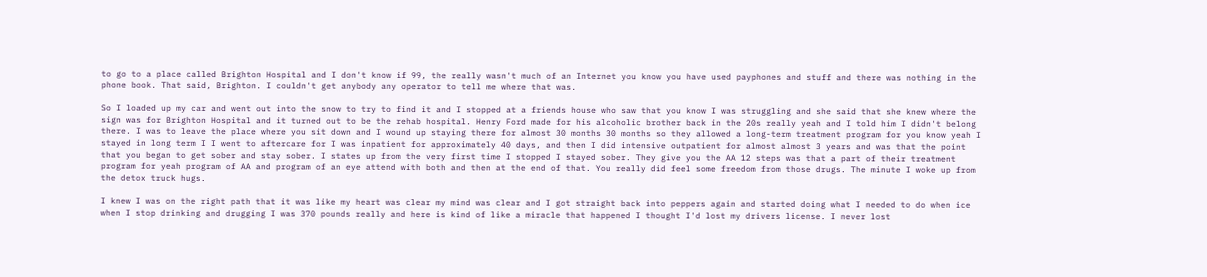to go to a place called Brighton Hospital and I don't know if 99, the really wasn't much of an Internet you know you have used payphones and stuff and there was nothing in the phone book. That said, Brighton. I couldn't get anybody any operator to tell me where that was.

So I loaded up my car and went out into the snow to try to find it and I stopped at a friends house who saw that you know I was struggling and she said that she knew where the sign was for Brighton Hospital and it turned out to be the rehab hospital. Henry Ford made for his alcoholic brother back in the 20s really yeah and I told him I didn't belong there. I was to leave the place where you sit down and I wound up staying there for almost 30 months 30 months so they allowed a long-term treatment program for you know yeah I stayed in long term I I went to aftercare for I was inpatient for approximately 40 days, and then I did intensive outpatient for almost almost 3 years and was that the point that you began to get sober and stay sober. I states up from the very first time I stopped I stayed sober. They give you the AA 12 steps was that a part of their treatment program for yeah program of AA and program of an eye attend with both and then at the end of that. You really did feel some freedom from those drugs. The minute I woke up from the detox truck hugs.

I knew I was on the right path that it was like my heart was clear my mind was clear and I got straight back into peppers again and started doing what I needed to do when ice when I stop drinking and drugging I was 370 pounds really and here is kind of like a miracle that happened I thought I'd lost my drivers license. I never lost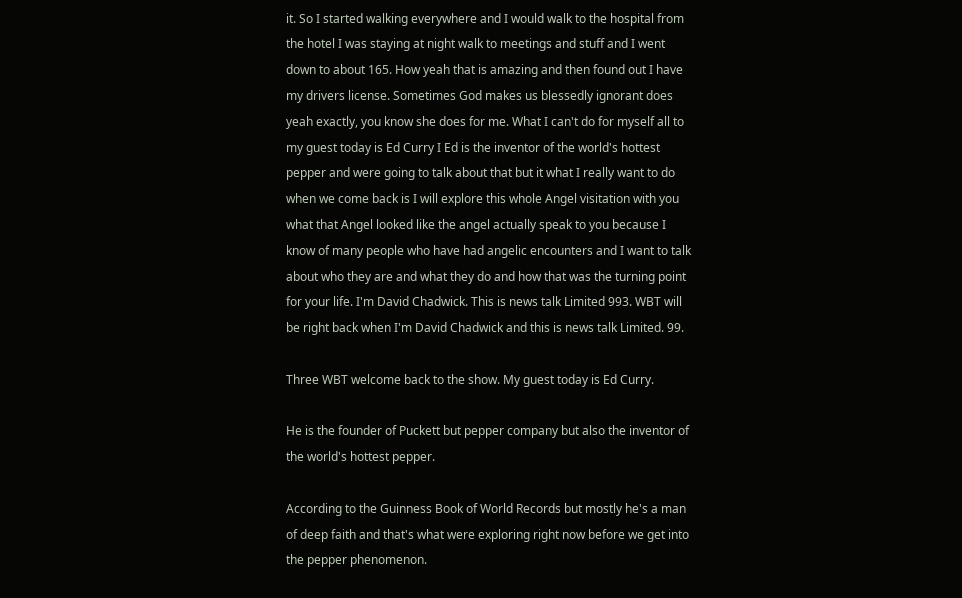it. So I started walking everywhere and I would walk to the hospital from the hotel I was staying at night walk to meetings and stuff and I went down to about 165. How yeah that is amazing and then found out I have my drivers license. Sometimes God makes us blessedly ignorant does yeah exactly, you know she does for me. What I can't do for myself all to my guest today is Ed Curry I Ed is the inventor of the world's hottest pepper and were going to talk about that but it what I really want to do when we come back is I will explore this whole Angel visitation with you what that Angel looked like the angel actually speak to you because I know of many people who have had angelic encounters and I want to talk about who they are and what they do and how that was the turning point for your life. I'm David Chadwick. This is news talk Limited 993. WBT will be right back when I'm David Chadwick and this is news talk Limited. 99.

Three WBT welcome back to the show. My guest today is Ed Curry.

He is the founder of Puckett but pepper company but also the inventor of the world's hottest pepper.

According to the Guinness Book of World Records but mostly he's a man of deep faith and that's what were exploring right now before we get into the pepper phenomenon.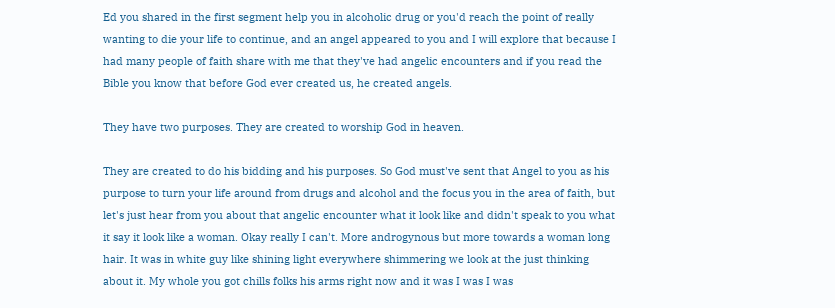Ed you shared in the first segment help you in alcoholic drug or you'd reach the point of really wanting to die your life to continue, and an angel appeared to you and I will explore that because I had many people of faith share with me that they've had angelic encounters and if you read the Bible you know that before God ever created us, he created angels.

They have two purposes. They are created to worship God in heaven.

They are created to do his bidding and his purposes. So God must've sent that Angel to you as his purpose to turn your life around from drugs and alcohol and the focus you in the area of faith, but let's just hear from you about that angelic encounter what it look like and didn't speak to you what it say it look like a woman. Okay really I can't. More androgynous but more towards a woman long hair. It was in white guy like shining light everywhere shimmering we look at the just thinking about it. My whole you got chills folks his arms right now and it was I was I was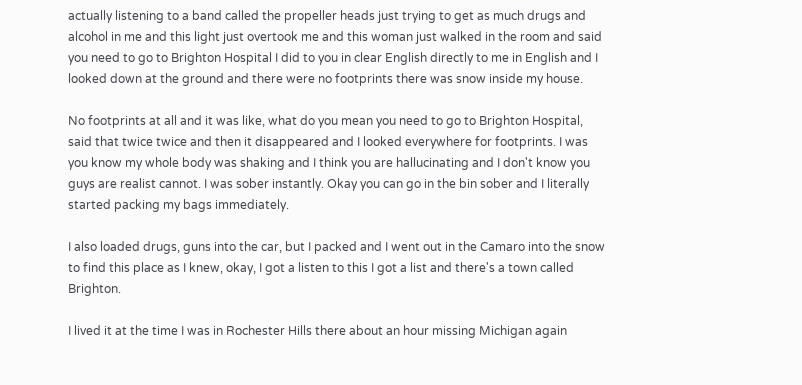actually listening to a band called the propeller heads just trying to get as much drugs and alcohol in me and this light just overtook me and this woman just walked in the room and said you need to go to Brighton Hospital I did to you in clear English directly to me in English and I looked down at the ground and there were no footprints there was snow inside my house.

No footprints at all and it was like, what do you mean you need to go to Brighton Hospital, said that twice twice and then it disappeared and I looked everywhere for footprints. I was you know my whole body was shaking and I think you are hallucinating and I don't know you guys are realist cannot. I was sober instantly. Okay you can go in the bin sober and I literally started packing my bags immediately.

I also loaded drugs, guns into the car, but I packed and I went out in the Camaro into the snow to find this place as I knew, okay, I got a listen to this I got a list and there's a town called Brighton.

I lived it at the time I was in Rochester Hills there about an hour missing Michigan again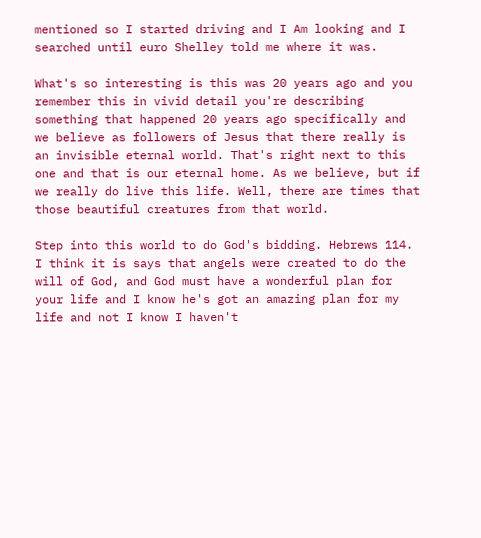mentioned so I started driving and I Am looking and I searched until euro Shelley told me where it was.

What's so interesting is this was 20 years ago and you remember this in vivid detail you're describing something that happened 20 years ago specifically and we believe as followers of Jesus that there really is an invisible eternal world. That's right next to this one and that is our eternal home. As we believe, but if we really do live this life. Well, there are times that those beautiful creatures from that world.

Step into this world to do God's bidding. Hebrews 114. I think it is says that angels were created to do the will of God, and God must have a wonderful plan for your life and I know he's got an amazing plan for my life and not I know I haven't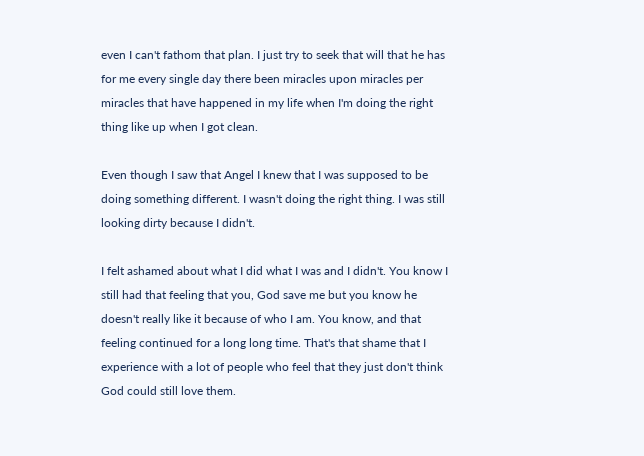even I can't fathom that plan. I just try to seek that will that he has for me every single day there been miracles upon miracles per miracles that have happened in my life when I'm doing the right thing like up when I got clean.

Even though I saw that Angel I knew that I was supposed to be doing something different. I wasn't doing the right thing. I was still looking dirty because I didn't.

I felt ashamed about what I did what I was and I didn't. You know I still had that feeling that you, God save me but you know he doesn't really like it because of who I am. You know, and that feeling continued for a long long time. That's that shame that I experience with a lot of people who feel that they just don't think God could still love them.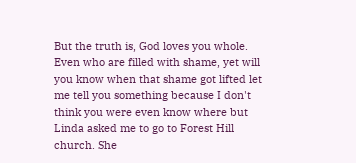But the truth is, God loves you whole. Even who are filled with shame, yet will you know when that shame got lifted let me tell you something because I don't think you were even know where but Linda asked me to go to Forest Hill church. She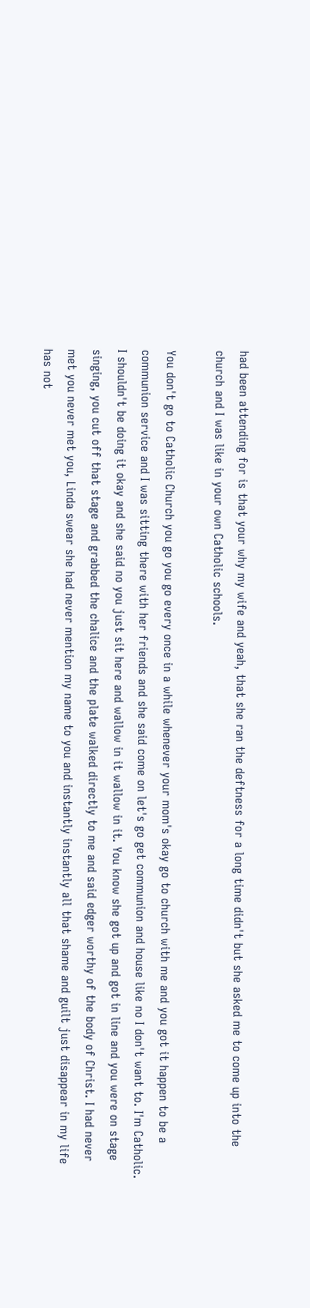had been attending for is that your why my wife and yeah, that she ran the deftness for a long time didn't but she asked me to come up into the church and I was like in your own Catholic schools.

You don't go to Catholic Church you go you go every once in a while whenever your mom's okay go to church with me and you got it happen to be a communion service and I was sitting there with her friends and she said come on let's go get communion and house like no I don't want to. I'm Catholic. I shouldn't be doing it okay and she said no you just sit here and wallow in it wallow in it. You know she got up and got in line and you were on stage singing, you cut off that stage and grabbed the chalice and the plate walked directly to me and said edger worthy of the body of Christ. I had never met you never met you, Linda swear she had never mention my name to you and instantly instantly all that shame and guilt just disappear in my life has not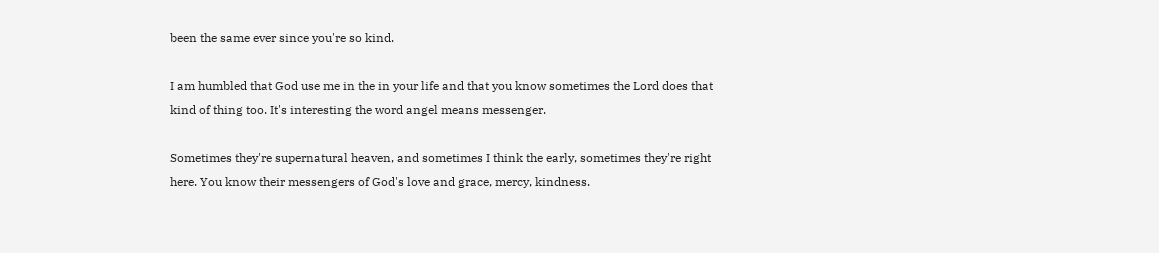been the same ever since you're so kind.

I am humbled that God use me in the in your life and that you know sometimes the Lord does that kind of thing too. It's interesting the word angel means messenger.

Sometimes they're supernatural heaven, and sometimes I think the early, sometimes they're right here. You know their messengers of God's love and grace, mercy, kindness.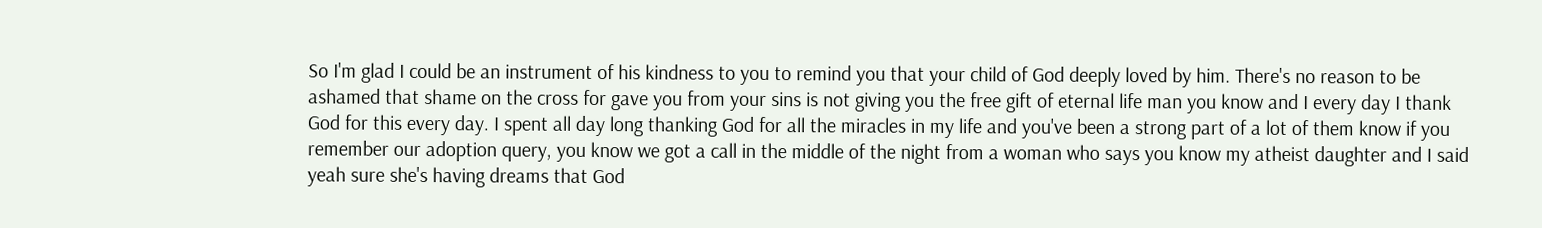So I'm glad I could be an instrument of his kindness to you to remind you that your child of God deeply loved by him. There's no reason to be ashamed that shame on the cross for gave you from your sins is not giving you the free gift of eternal life man you know and I every day I thank God for this every day. I spent all day long thanking God for all the miracles in my life and you've been a strong part of a lot of them know if you remember our adoption query, you know we got a call in the middle of the night from a woman who says you know my atheist daughter and I said yeah sure she's having dreams that God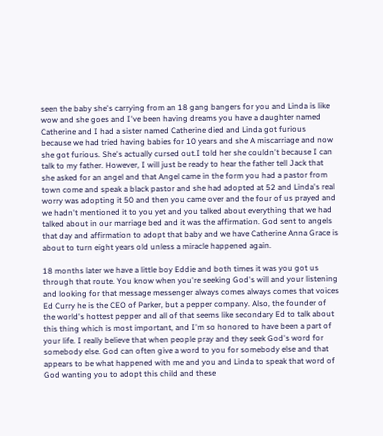seen the baby she's carrying from an 18 gang bangers for you and Linda is like wow and she goes and I've been having dreams you have a daughter named Catherine and I had a sister named Catherine died and Linda got furious because we had tried having babies for 10 years and she A miscarriage and now she got furious. She's actually cursed out.I told her she couldn't because I can talk to my father. However, I will just be ready to hear the father tell Jack that she asked for an angel and that Angel came in the form you had a pastor from town come and speak a black pastor and she had adopted at 52 and Linda's real worry was adopting it 50 and then you came over and the four of us prayed and we hadn't mentioned it to you yet and you talked about everything that we had talked about in our marriage bed and it was the affirmation. God sent to angels that day and affirmation to adopt that baby and we have Catherine Anna Grace is about to turn eight years old unless a miracle happened again.

18 months later we have a little boy Eddie and both times it was you got us through that route. You know when you're seeking God's will and your listening and looking for that message messenger always comes always comes that voices Ed Curry he is the CEO of Parker, but a pepper company. Also, the founder of the world's hottest pepper and all of that seems like secondary Ed to talk about this thing which is most important, and I'm so honored to have been a part of your life. I really believe that when people pray and they seek God's word for somebody else. God can often give a word to you for somebody else and that appears to be what happened with me and you and Linda to speak that word of God wanting you to adopt this child and these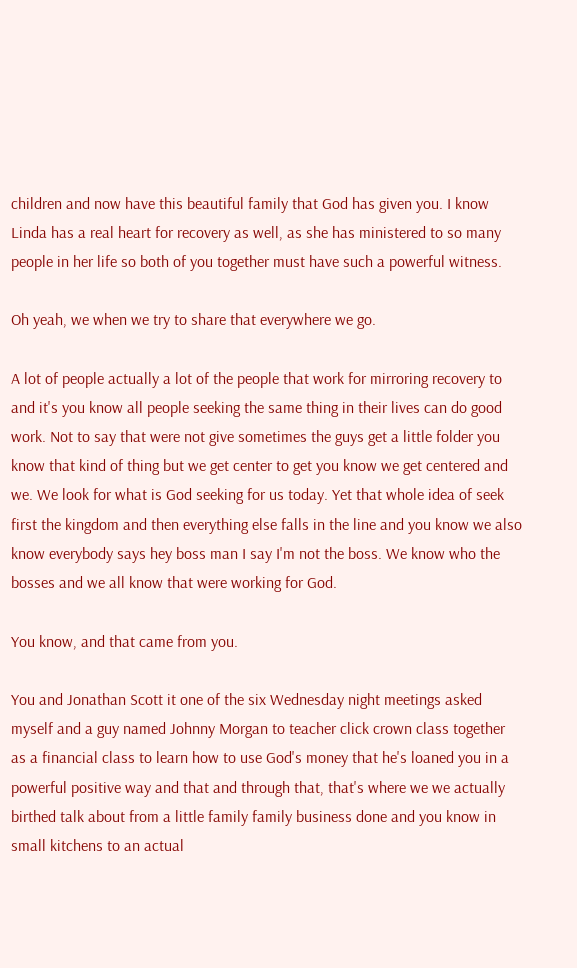children and now have this beautiful family that God has given you. I know Linda has a real heart for recovery as well, as she has ministered to so many people in her life so both of you together must have such a powerful witness.

Oh yeah, we when we try to share that everywhere we go.

A lot of people actually a lot of the people that work for mirroring recovery to and it's you know all people seeking the same thing in their lives can do good work. Not to say that were not give sometimes the guys get a little folder you know that kind of thing but we get center to get you know we get centered and we. We look for what is God seeking for us today. Yet that whole idea of seek first the kingdom and then everything else falls in the line and you know we also know everybody says hey boss man I say I'm not the boss. We know who the bosses and we all know that were working for God.

You know, and that came from you.

You and Jonathan Scott it one of the six Wednesday night meetings asked myself and a guy named Johnny Morgan to teacher click crown class together as a financial class to learn how to use God's money that he's loaned you in a powerful positive way and that and through that, that's where we we actually birthed talk about from a little family family business done and you know in small kitchens to an actual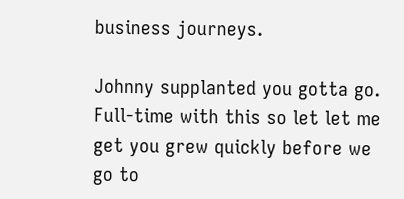business journeys.

Johnny supplanted you gotta go. Full-time with this so let let me get you grew quickly before we go to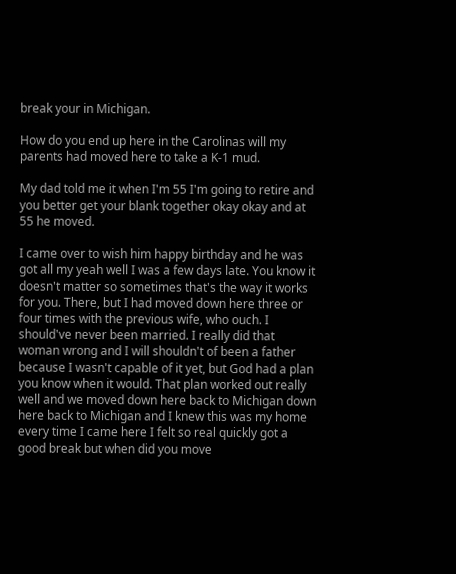break your in Michigan.

How do you end up here in the Carolinas will my parents had moved here to take a K-1 mud.

My dad told me it when I'm 55 I'm going to retire and you better get your blank together okay okay and at 55 he moved.

I came over to wish him happy birthday and he was got all my yeah well I was a few days late. You know it doesn't matter so sometimes that's the way it works for you. There, but I had moved down here three or four times with the previous wife, who ouch. I should've never been married. I really did that woman wrong and I will shouldn't of been a father because I wasn't capable of it yet, but God had a plan you know when it would. That plan worked out really well and we moved down here back to Michigan down here back to Michigan and I knew this was my home every time I came here I felt so real quickly got a good break but when did you move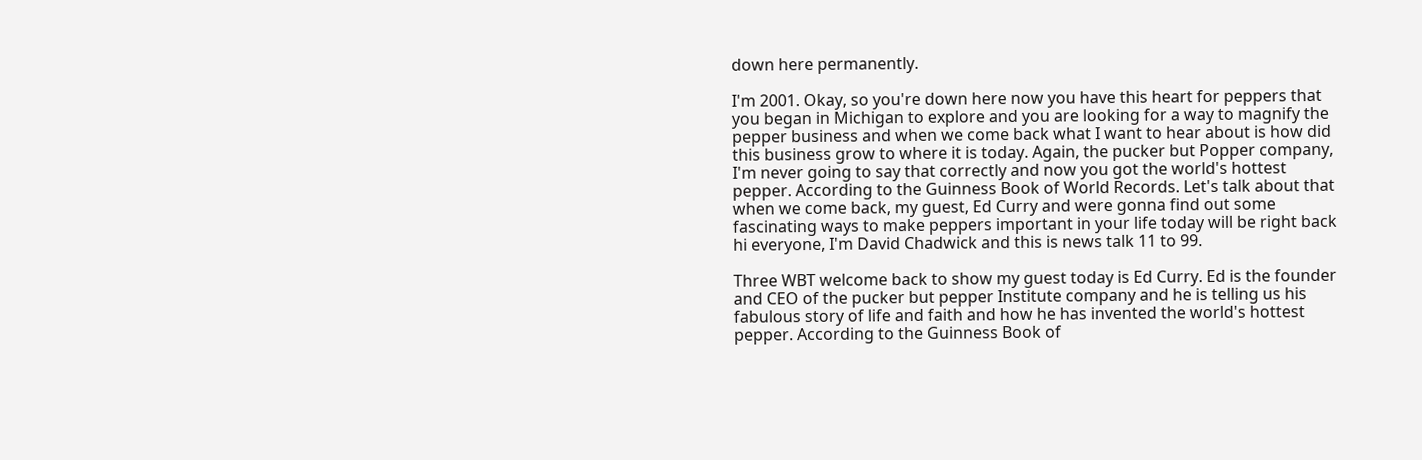down here permanently.

I'm 2001. Okay, so you're down here now you have this heart for peppers that you began in Michigan to explore and you are looking for a way to magnify the pepper business and when we come back what I want to hear about is how did this business grow to where it is today. Again, the pucker but Popper company, I'm never going to say that correctly and now you got the world's hottest pepper. According to the Guinness Book of World Records. Let's talk about that when we come back, my guest, Ed Curry and were gonna find out some fascinating ways to make peppers important in your life today will be right back hi everyone, I'm David Chadwick and this is news talk 11 to 99.

Three WBT welcome back to show my guest today is Ed Curry. Ed is the founder and CEO of the pucker but pepper Institute company and he is telling us his fabulous story of life and faith and how he has invented the world's hottest pepper. According to the Guinness Book of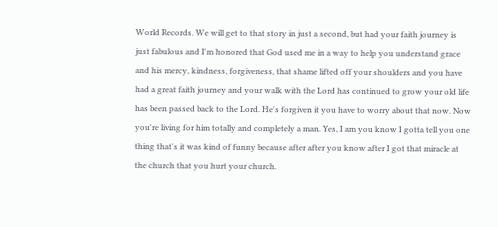World Records. We will get to that story in just a second, but had your faith journey is just fabulous and I'm honored that God used me in a way to help you understand grace and his mercy, kindness, forgiveness, that shame lifted off your shoulders and you have had a great faith journey and your walk with the Lord has continued to grow your old life has been passed back to the Lord. He's forgiven it you have to worry about that now. Now you're living for him totally and completely a man. Yes, I am you know I gotta tell you one thing that's it was kind of funny because after after you know after I got that miracle at the church that you hurt your church.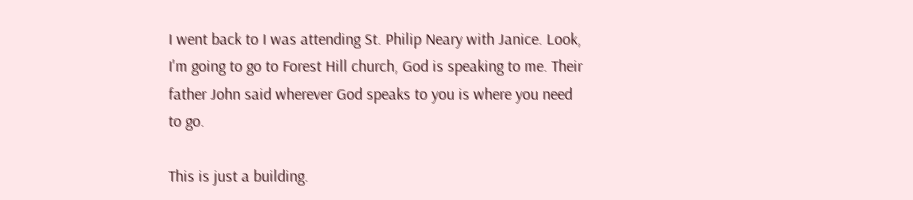I went back to I was attending St. Philip Neary with Janice. Look, I'm going to go to Forest Hill church, God is speaking to me. Their father John said wherever God speaks to you is where you need to go.

This is just a building.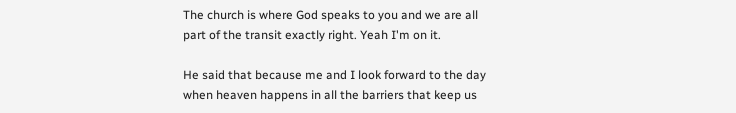The church is where God speaks to you and we are all part of the transit exactly right. Yeah I'm on it.

He said that because me and I look forward to the day when heaven happens in all the barriers that keep us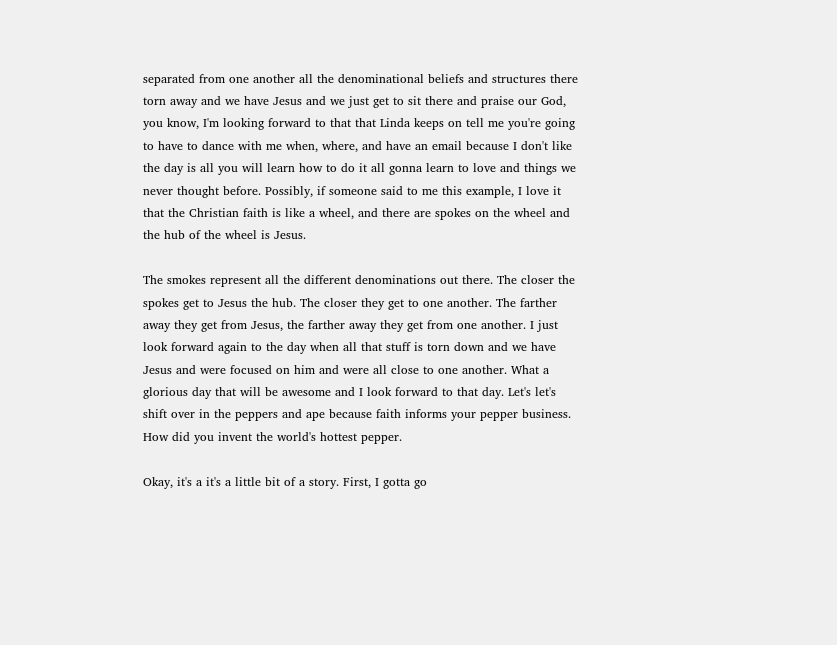separated from one another all the denominational beliefs and structures there torn away and we have Jesus and we just get to sit there and praise our God, you know, I'm looking forward to that that Linda keeps on tell me you're going to have to dance with me when, where, and have an email because I don't like the day is all you will learn how to do it all gonna learn to love and things we never thought before. Possibly, if someone said to me this example, I love it that the Christian faith is like a wheel, and there are spokes on the wheel and the hub of the wheel is Jesus.

The smokes represent all the different denominations out there. The closer the spokes get to Jesus the hub. The closer they get to one another. The farther away they get from Jesus, the farther away they get from one another. I just look forward again to the day when all that stuff is torn down and we have Jesus and were focused on him and were all close to one another. What a glorious day that will be awesome and I look forward to that day. Let's let's shift over in the peppers and ape because faith informs your pepper business. How did you invent the world's hottest pepper.

Okay, it's a it's a little bit of a story. First, I gotta go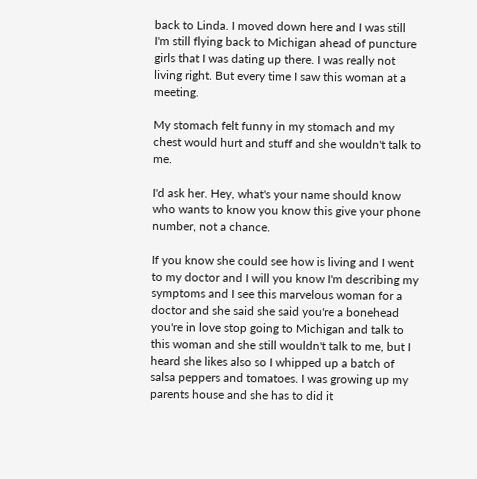back to Linda. I moved down here and I was still I'm still flying back to Michigan ahead of puncture girls that I was dating up there. I was really not living right. But every time I saw this woman at a meeting.

My stomach felt funny in my stomach and my chest would hurt and stuff and she wouldn't talk to me.

I'd ask her. Hey, what's your name should know who wants to know you know this give your phone number, not a chance.

If you know she could see how is living and I went to my doctor and I will you know I'm describing my symptoms and I see this marvelous woman for a doctor and she said she said you're a bonehead you're in love stop going to Michigan and talk to this woman and she still wouldn't talk to me, but I heard she likes also so I whipped up a batch of salsa peppers and tomatoes. I was growing up my parents house and she has to did it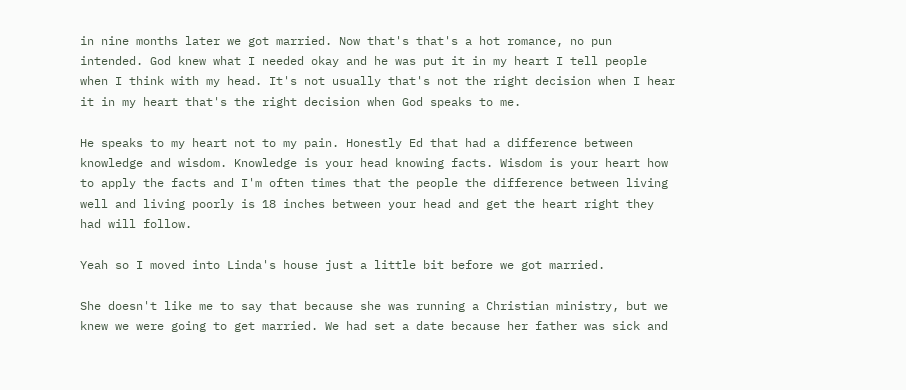in nine months later we got married. Now that's that's a hot romance, no pun intended. God knew what I needed okay and he was put it in my heart I tell people when I think with my head. It's not usually that's not the right decision when I hear it in my heart that's the right decision when God speaks to me.

He speaks to my heart not to my pain. Honestly Ed that had a difference between knowledge and wisdom. Knowledge is your head knowing facts. Wisdom is your heart how to apply the facts and I'm often times that the people the difference between living well and living poorly is 18 inches between your head and get the heart right they had will follow.

Yeah so I moved into Linda's house just a little bit before we got married.

She doesn't like me to say that because she was running a Christian ministry, but we knew we were going to get married. We had set a date because her father was sick and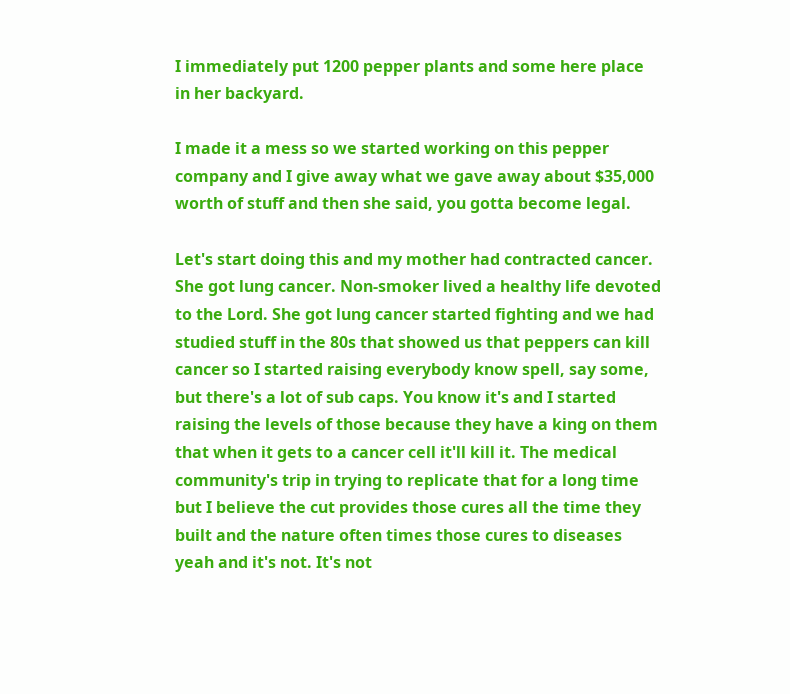I immediately put 1200 pepper plants and some here place in her backyard.

I made it a mess so we started working on this pepper company and I give away what we gave away about $35,000 worth of stuff and then she said, you gotta become legal.

Let's start doing this and my mother had contracted cancer. She got lung cancer. Non-smoker lived a healthy life devoted to the Lord. She got lung cancer started fighting and we had studied stuff in the 80s that showed us that peppers can kill cancer so I started raising everybody know spell, say some, but there's a lot of sub caps. You know it's and I started raising the levels of those because they have a king on them that when it gets to a cancer cell it'll kill it. The medical community's trip in trying to replicate that for a long time but I believe the cut provides those cures all the time they built and the nature often times those cures to diseases yeah and it's not. It's not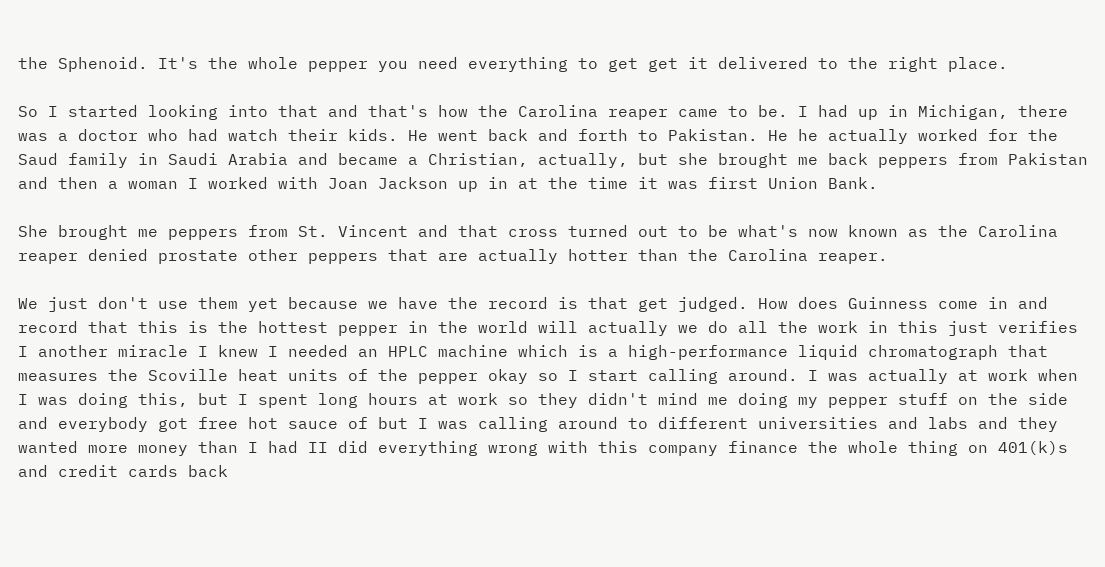the Sphenoid. It's the whole pepper you need everything to get get it delivered to the right place.

So I started looking into that and that's how the Carolina reaper came to be. I had up in Michigan, there was a doctor who had watch their kids. He went back and forth to Pakistan. He he actually worked for the Saud family in Saudi Arabia and became a Christian, actually, but she brought me back peppers from Pakistan and then a woman I worked with Joan Jackson up in at the time it was first Union Bank.

She brought me peppers from St. Vincent and that cross turned out to be what's now known as the Carolina reaper denied prostate other peppers that are actually hotter than the Carolina reaper.

We just don't use them yet because we have the record is that get judged. How does Guinness come in and record that this is the hottest pepper in the world will actually we do all the work in this just verifies I another miracle I knew I needed an HPLC machine which is a high-performance liquid chromatograph that measures the Scoville heat units of the pepper okay so I start calling around. I was actually at work when I was doing this, but I spent long hours at work so they didn't mind me doing my pepper stuff on the side and everybody got free hot sauce of but I was calling around to different universities and labs and they wanted more money than I had II did everything wrong with this company finance the whole thing on 401(k)s and credit cards back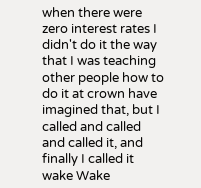when there were zero interest rates I didn't do it the way that I was teaching other people how to do it at crown have imagined that, but I called and called and called it, and finally I called it wake Wake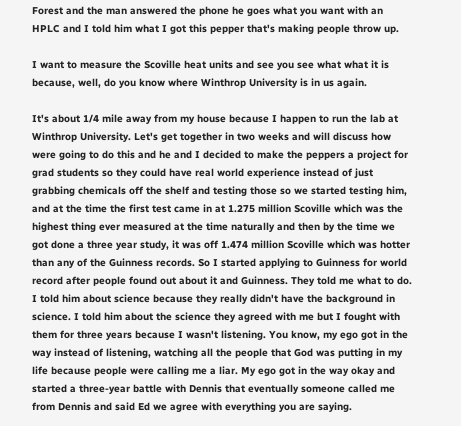Forest and the man answered the phone he goes what you want with an HPLC and I told him what I got this pepper that's making people throw up.

I want to measure the Scoville heat units and see you see what what it is because, well, do you know where Winthrop University is in us again.

It's about 1/4 mile away from my house because I happen to run the lab at Winthrop University. Let's get together in two weeks and will discuss how were going to do this and he and I decided to make the peppers a project for grad students so they could have real world experience instead of just grabbing chemicals off the shelf and testing those so we started testing him, and at the time the first test came in at 1.275 million Scoville which was the highest thing ever measured at the time naturally and then by the time we got done a three year study, it was off 1.474 million Scoville which was hotter than any of the Guinness records. So I started applying to Guinness for world record after people found out about it and Guinness. They told me what to do. I told him about science because they really didn't have the background in science. I told him about the science they agreed with me but I fought with them for three years because I wasn't listening. You know, my ego got in the way instead of listening, watching all the people that God was putting in my life because people were calling me a liar. My ego got in the way okay and started a three-year battle with Dennis that eventually someone called me from Dennis and said Ed we agree with everything you are saying.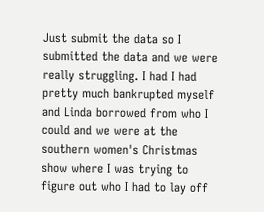Just submit the data so I submitted the data and we were really struggling. I had I had pretty much bankrupted myself and Linda borrowed from who I could and we were at the southern women's Christmas show where I was trying to figure out who I had to lay off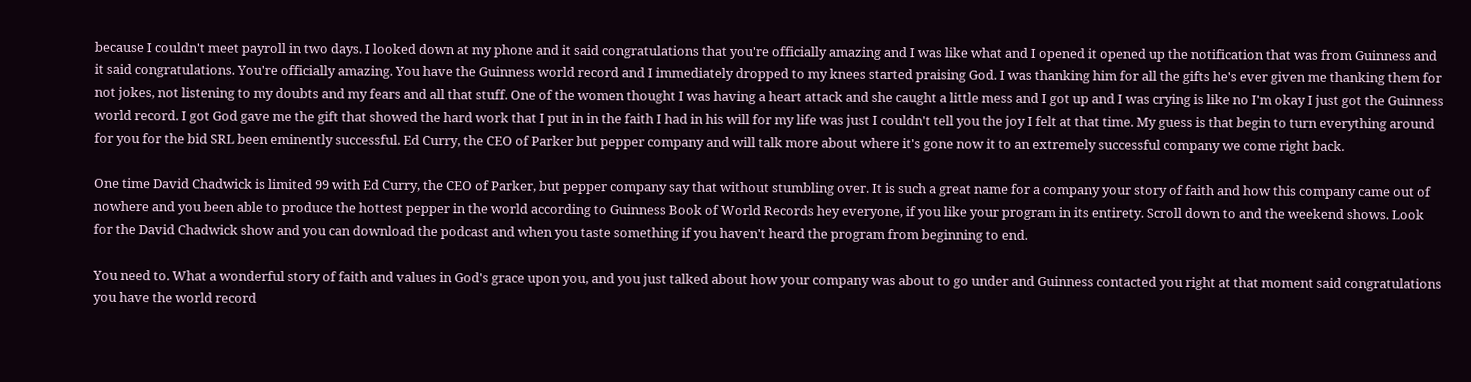because I couldn't meet payroll in two days. I looked down at my phone and it said congratulations that you're officially amazing and I was like what and I opened it opened up the notification that was from Guinness and it said congratulations. You're officially amazing. You have the Guinness world record and I immediately dropped to my knees started praising God. I was thanking him for all the gifts he's ever given me thanking them for not jokes, not listening to my doubts and my fears and all that stuff. One of the women thought I was having a heart attack and she caught a little mess and I got up and I was crying is like no I'm okay I just got the Guinness world record. I got God gave me the gift that showed the hard work that I put in in the faith I had in his will for my life was just I couldn't tell you the joy I felt at that time. My guess is that begin to turn everything around for you for the bid SRL been eminently successful. Ed Curry, the CEO of Parker but pepper company and will talk more about where it's gone now it to an extremely successful company we come right back.

One time David Chadwick is limited 99 with Ed Curry, the CEO of Parker, but pepper company say that without stumbling over. It is such a great name for a company your story of faith and how this company came out of nowhere and you been able to produce the hottest pepper in the world according to Guinness Book of World Records hey everyone, if you like your program in its entirety. Scroll down to and the weekend shows. Look for the David Chadwick show and you can download the podcast and when you taste something if you haven't heard the program from beginning to end.

You need to. What a wonderful story of faith and values in God's grace upon you, and you just talked about how your company was about to go under and Guinness contacted you right at that moment said congratulations you have the world record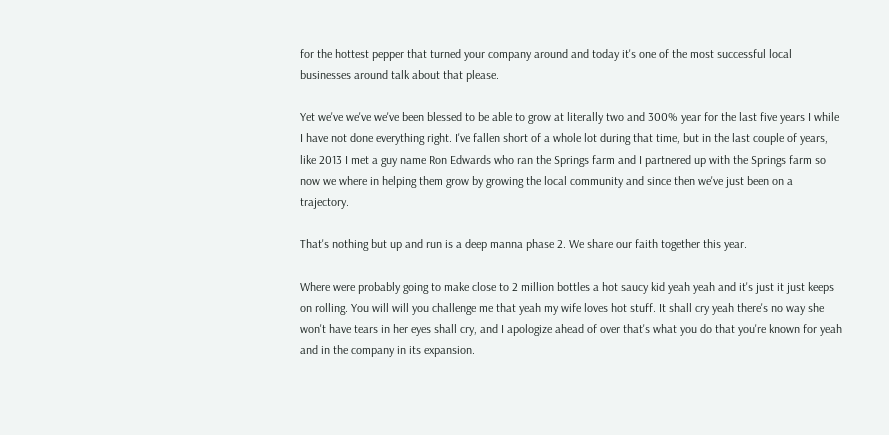for the hottest pepper that turned your company around and today it's one of the most successful local businesses around talk about that please.

Yet we've we've we've been blessed to be able to grow at literally two and 300% year for the last five years I while I have not done everything right. I've fallen short of a whole lot during that time, but in the last couple of years, like 2013 I met a guy name Ron Edwards who ran the Springs farm and I partnered up with the Springs farm so now we where in helping them grow by growing the local community and since then we've just been on a trajectory.

That's nothing but up and run is a deep manna phase 2. We share our faith together this year.

Where were probably going to make close to 2 million bottles a hot saucy kid yeah yeah and it's just it just keeps on rolling. You will will you challenge me that yeah my wife loves hot stuff. It shall cry yeah there's no way she won't have tears in her eyes shall cry, and I apologize ahead of over that's what you do that you're known for yeah and in the company in its expansion.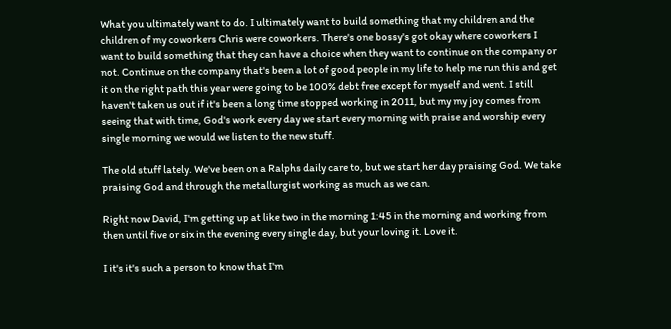What you ultimately want to do. I ultimately want to build something that my children and the children of my coworkers Chris were coworkers. There's one bossy's got okay where coworkers I want to build something that they can have a choice when they want to continue on the company or not. Continue on the company that's been a lot of good people in my life to help me run this and get it on the right path this year were going to be 100% debt free except for myself and went. I still haven't taken us out if it's been a long time stopped working in 2011, but my my joy comes from seeing that with time, God's work every day we start every morning with praise and worship every single morning we would we listen to the new stuff.

The old stuff lately. We've been on a Ralphs daily care to, but we start her day praising God. We take praising God and through the metallurgist working as much as we can.

Right now David, I'm getting up at like two in the morning 1:45 in the morning and working from then until five or six in the evening every single day, but your loving it. Love it.

I it's it's such a person to know that I'm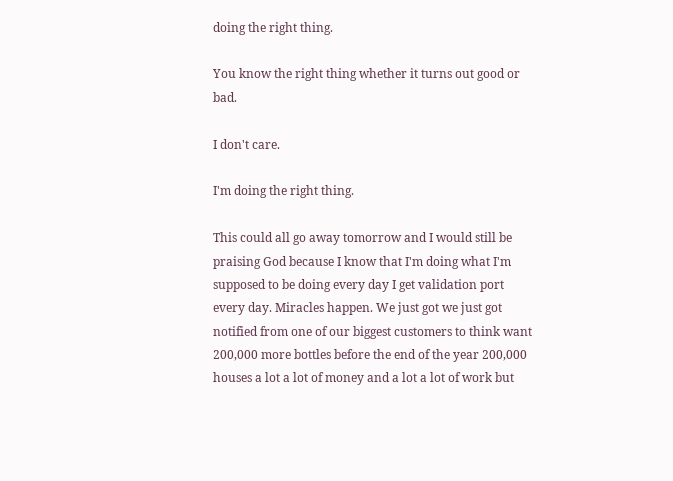doing the right thing.

You know the right thing whether it turns out good or bad.

I don't care.

I'm doing the right thing.

This could all go away tomorrow and I would still be praising God because I know that I'm doing what I'm supposed to be doing every day I get validation port every day. Miracles happen. We just got we just got notified from one of our biggest customers to think want 200,000 more bottles before the end of the year 200,000 houses a lot a lot of money and a lot a lot of work but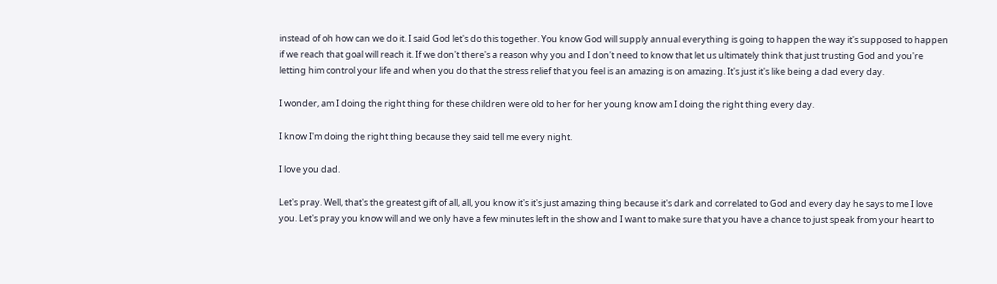instead of oh how can we do it. I said God let's do this together. You know God will supply annual everything is going to happen the way it's supposed to happen if we reach that goal will reach it. If we don't there's a reason why you and I don't need to know that let us ultimately think that just trusting God and you're letting him control your life and when you do that the stress relief that you feel is an amazing is on amazing. It's just it's like being a dad every day.

I wonder, am I doing the right thing for these children were old to her for her young know am I doing the right thing every day.

I know I'm doing the right thing because they said tell me every night.

I love you dad.

Let's pray. Well, that's the greatest gift of all, all, you know it's it's just amazing thing because it's dark and correlated to God and every day he says to me I love you. Let's pray you know will and we only have a few minutes left in the show and I want to make sure that you have a chance to just speak from your heart to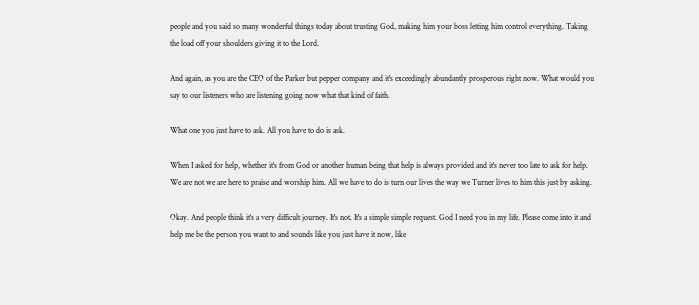people and you said so many wonderful things today about trusting God, making him your boss letting him control everything. Taking the load off your shoulders giving it to the Lord.

And again, as you are the CEO of the Parker but pepper company and it's exceedingly abundantly prosperous right now. What would you say to our listeners who are listening going now what that kind of faith.

What one you just have to ask. All you have to do is ask.

When I asked for help, whether it's from God or another human being that help is always provided and it's never too late to ask for help. We are not we are here to praise and worship him. All we have to do is turn our lives the way we Turner lives to him this just by asking.

Okay. And people think it's a very difficult journey. It's not. It's a simple simple request. God I need you in my life. Please come into it and help me be the person you want to and sounds like you just have it now, like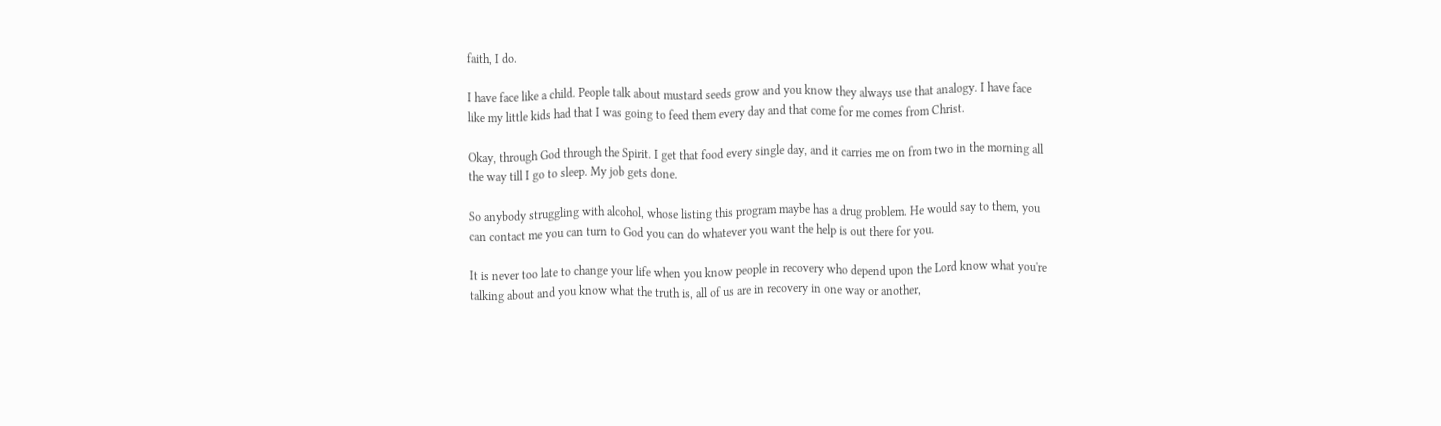faith, I do.

I have face like a child. People talk about mustard seeds grow and you know they always use that analogy. I have face like my little kids had that I was going to feed them every day and that come for me comes from Christ.

Okay, through God through the Spirit. I get that food every single day, and it carries me on from two in the morning all the way till I go to sleep. My job gets done.

So anybody struggling with alcohol, whose listing this program maybe has a drug problem. He would say to them, you can contact me you can turn to God you can do whatever you want the help is out there for you.

It is never too late to change your life when you know people in recovery who depend upon the Lord know what you're talking about and you know what the truth is, all of us are in recovery in one way or another,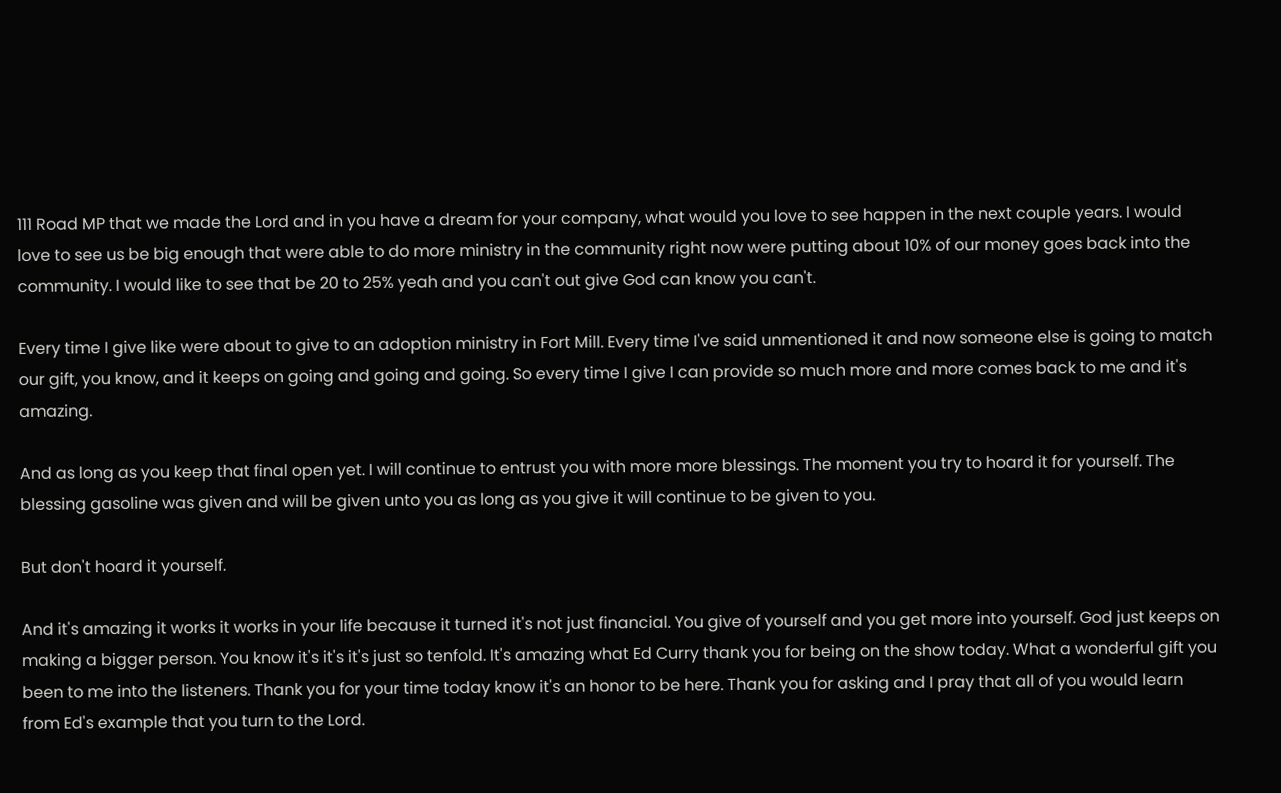111 Road MP that we made the Lord and in you have a dream for your company, what would you love to see happen in the next couple years. I would love to see us be big enough that were able to do more ministry in the community right now were putting about 10% of our money goes back into the community. I would like to see that be 20 to 25% yeah and you can't out give God can know you can't.

Every time I give like were about to give to an adoption ministry in Fort Mill. Every time I've said unmentioned it and now someone else is going to match our gift, you know, and it keeps on going and going and going. So every time I give I can provide so much more and more comes back to me and it's amazing.

And as long as you keep that final open yet. I will continue to entrust you with more more blessings. The moment you try to hoard it for yourself. The blessing gasoline was given and will be given unto you as long as you give it will continue to be given to you.

But don't hoard it yourself.

And it's amazing it works it works in your life because it turned it's not just financial. You give of yourself and you get more into yourself. God just keeps on making a bigger person. You know it's it's it's just so tenfold. It's amazing what Ed Curry thank you for being on the show today. What a wonderful gift you been to me into the listeners. Thank you for your time today know it's an honor to be here. Thank you for asking and I pray that all of you would learn from Ed's example that you turn to the Lord.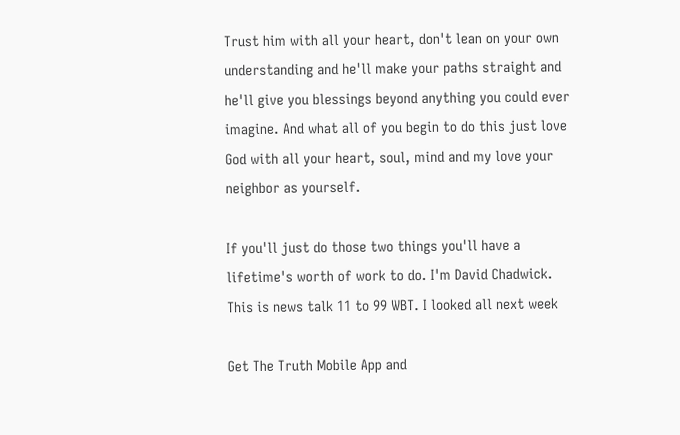Trust him with all your heart, don't lean on your own understanding and he'll make your paths straight and he'll give you blessings beyond anything you could ever imagine. And what all of you begin to do this just love God with all your heart, soul, mind and my love your neighbor as yourself.

If you'll just do those two things you'll have a lifetime's worth of work to do. I'm David Chadwick. This is news talk 11 to 99 WBT. I looked all next week

Get The Truth Mobile App and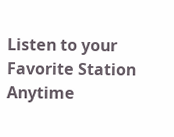Listen to your Favorite Station Anytime